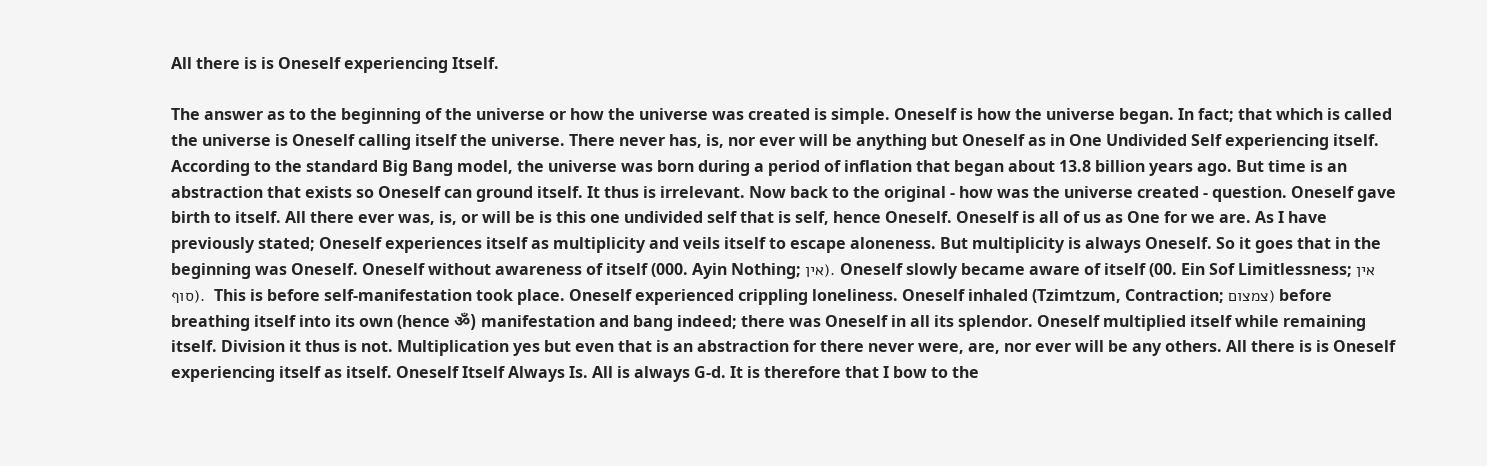All there is is Oneself experiencing Itself.

The answer as to the beginning of the universe or how the universe was created is simple. Oneself is how the universe began. In fact; that which is called the universe is Oneself calling itself the universe. There never has, is, nor ever will be anything but Oneself as in One Undivided Self experiencing itself. According to the standard Big Bang model, the universe was born during a period of inflation that began about 13.8 billion years ago. But time is an abstraction that exists so Oneself can ground itself. It thus is irrelevant. Now back to the original - how was the universe created - question. Oneself gave birth to itself. All there ever was, is, or will be is this one undivided self that is self, hence Oneself. Oneself is all of us as One for we are. As I have previously stated; Oneself experiences itself as multiplicity and veils itself to escape aloneness. But multiplicity is always Oneself. So it goes that in the beginning was Oneself. Oneself without awareness of itself (000. Ayin Nothing; אין). Oneself slowly became aware of itself (00. Ein Sof Limitlessness; אין סוף).  This is before self-manifestation took place. Oneself experienced crippling loneliness. Oneself inhaled (Tzimtzum, Contraction; צמצום) before breathing itself into its own (hence ॐ) manifestation and bang indeed; there was Oneself in all its splendor. Oneself multiplied itself while remaining itself. Division it thus is not. Multiplication yes but even that is an abstraction for there never were, are, nor ever will be any others. All there is is Oneself experiencing itself as itself. Oneself Itself Always Is. All is always G-d. It is therefore that I bow to the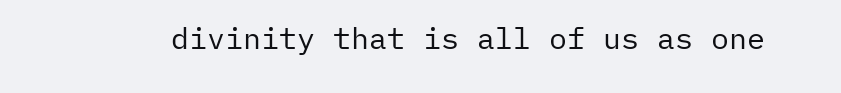divinity that is all of us as one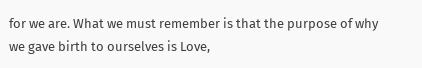for we are. What we must remember is that the purpose of why we gave birth to ourselves is Love,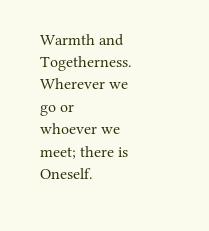Warmth and Togetherness. Wherever we go or whoever we meet; there is Oneself.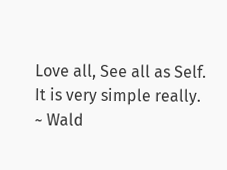Love all, See all as Self. It is very simple really.
~ Wald